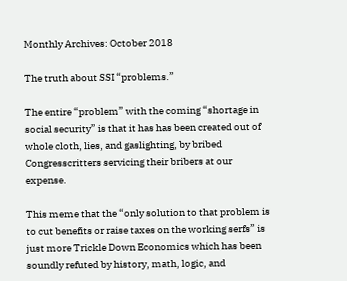Monthly Archives: October 2018

The truth about SSI “problems.”

The entire “problem” with the coming “shortage in social security” is that it has has been created out of whole cloth, lies, and gaslighting, by bribed Congresscritters servicing their bribers at our expense.

This meme that the “only solution to that problem is to cut benefits or raise taxes on the working serfs” is just more Trickle Down Economics which has been soundly refuted by history, math, logic, and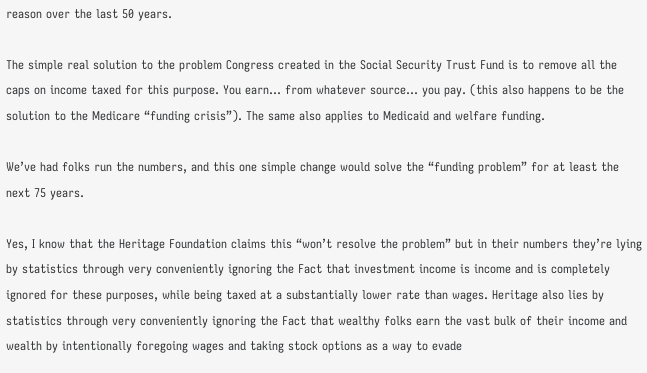reason over the last 50 years.

The simple real solution to the problem Congress created in the Social Security Trust Fund is to remove all the caps on income taxed for this purpose. You earn… from whatever source… you pay. (this also happens to be the solution to the Medicare “funding crisis”). The same also applies to Medicaid and welfare funding.

We’ve had folks run the numbers, and this one simple change would solve the “funding problem” for at least the next 75 years.

Yes, I know that the Heritage Foundation claims this “won’t resolve the problem” but in their numbers they’re lying by statistics through very conveniently ignoring the Fact that investment income is income and is completely ignored for these purposes, while being taxed at a substantially lower rate than wages. Heritage also lies by statistics through very conveniently ignoring the Fact that wealthy folks earn the vast bulk of their income and wealth by intentionally foregoing wages and taking stock options as a way to evade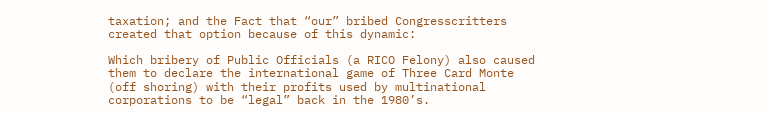taxation; and the Fact that “our” bribed Congresscritters created that option because of this dynamic:

Which bribery of Public Officials (a RICO Felony) also caused them to declare the international game of Three Card Monte (off shoring) with their profits used by multinational corporations to be “legal” back in the 1980’s.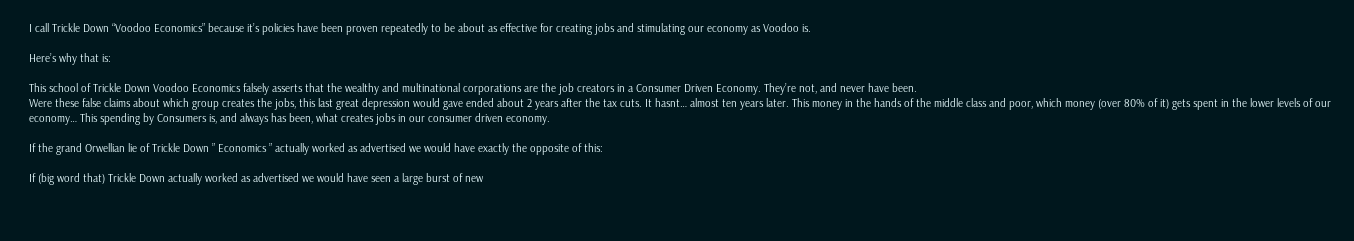I call Trickle Down “Voodoo Economics” because it’s policies have been proven repeatedly to be about as effective for creating jobs and stimulating our economy as Voodoo is.

Here’s why that is:

This school of Trickle Down Voodoo Economics falsely asserts that the wealthy and multinational corporations are the job creators in a Consumer Driven Economy. They’re not, and never have been.
Were these false claims about which group creates the jobs, this last great depression would gave ended about 2 years after the tax cuts. It hasnt… almost ten years later. This money in the hands of the middle class and poor, which money (over 80% of it) gets spent in the lower levels of our economy… This spending by Consumers is, and always has been, what creates jobs in our consumer driven economy.

If the grand Orwellian lie of Trickle Down ” Economics ” actually worked as advertised we would have exactly the opposite of this:

If (big word that) Trickle Down actually worked as advertised we would have seen a large burst of new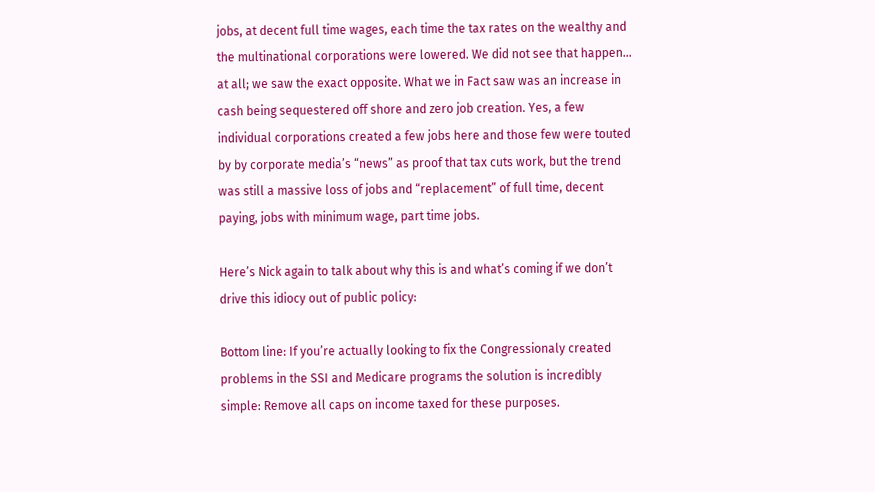jobs, at decent full time wages, each time the tax rates on the wealthy and the multinational corporations were lowered. We did not see that happen… at all; we saw the exact opposite. What we in Fact saw was an increase in cash being sequestered off shore and zero job creation. Yes, a few individual corporations created a few jobs here and those few were touted by by corporate media’s “news” as proof that tax cuts work, but the trend was still a massive loss of jobs and “replacement” of full time, decent paying, jobs with minimum wage, part time jobs.

Here’s Nick again to talk about why this is and what’s coming if we don’t drive this idiocy out of public policy:

Bottom line: If you’re actually looking to fix the Congressionaly created problems in the SSI and Medicare programs the solution is incredibly simple: Remove all caps on income taxed for these purposes.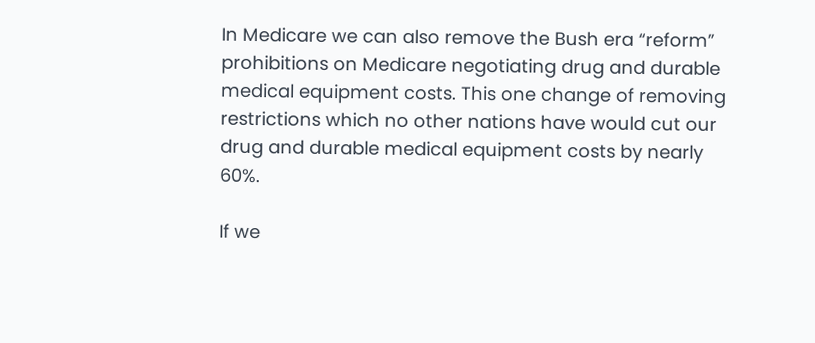In Medicare we can also remove the Bush era “reform” prohibitions on Medicare negotiating drug and durable medical equipment costs. This one change of removing restrictions which no other nations have would cut our drug and durable medical equipment costs by nearly 60%.

If we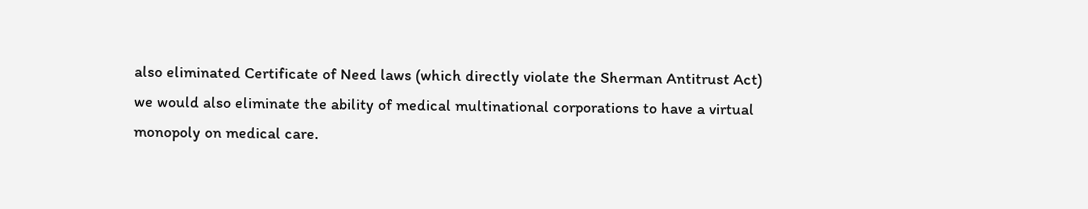also eliminated Certificate of Need laws (which directly violate the Sherman Antitrust Act) we would also eliminate the ability of medical multinational corporations to have a virtual monopoly on medical care.